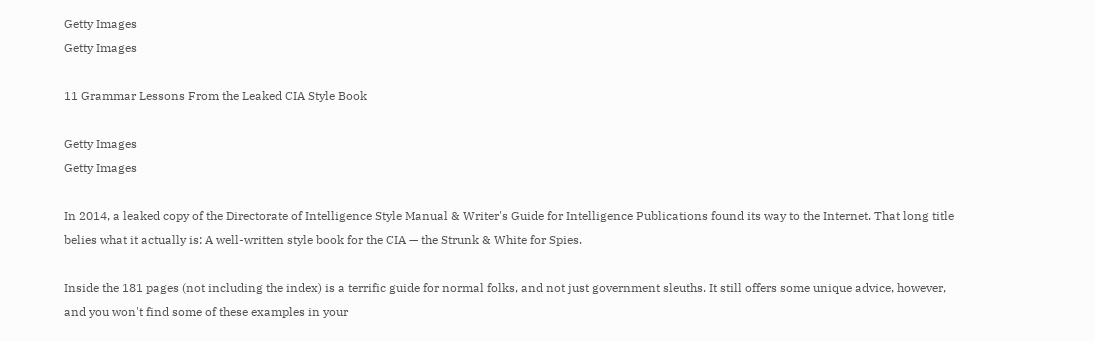Getty Images
Getty Images

11 Grammar Lessons From the Leaked CIA Style Book

Getty Images
Getty Images

In 2014, a leaked copy of the Directorate of Intelligence Style Manual & Writer's Guide for Intelligence Publications found its way to the Internet. That long title belies what it actually is: A well-written style book for the CIA — the Strunk & White for Spies.

Inside the 181 pages (not including the index) is a terrific guide for normal folks, and not just government sleuths. It still offers some unique advice, however, and you won't find some of these examples in your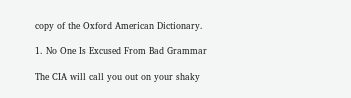copy of the Oxford American Dictionary.

1. No One Is Excused From Bad Grammar

The CIA will call you out on your shaky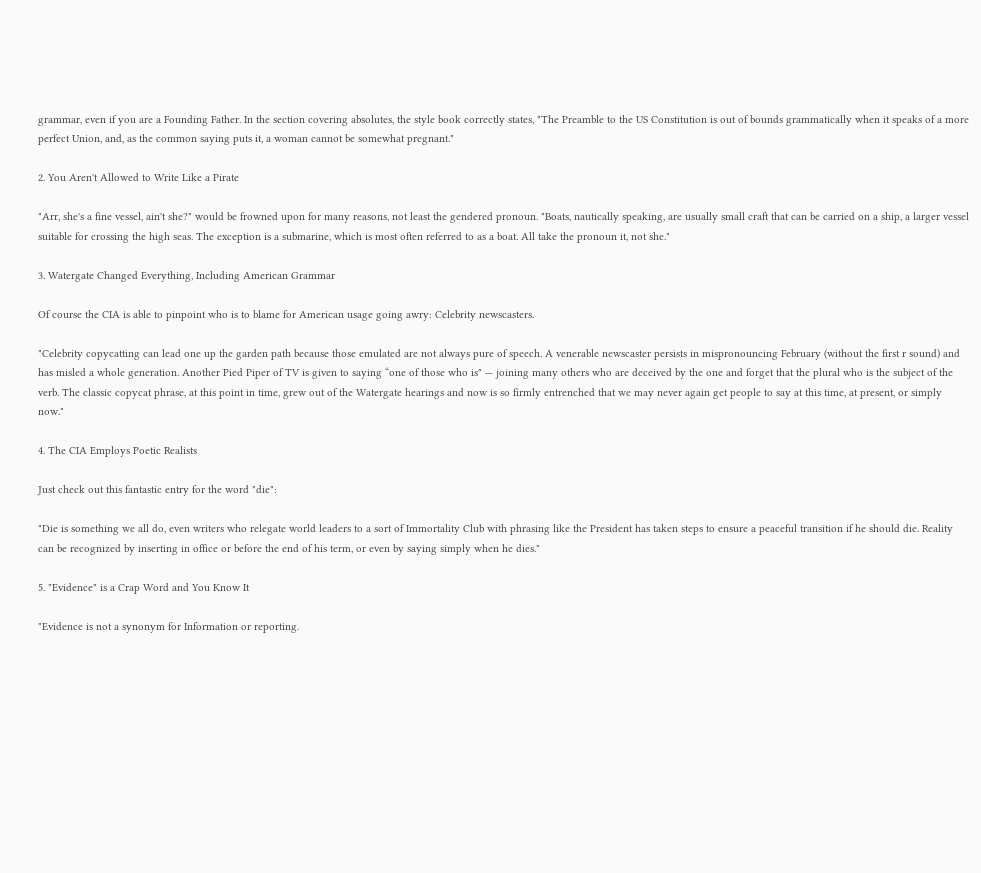grammar, even if you are a Founding Father. In the section covering absolutes, the style book correctly states, "The Preamble to the US Constitution is out of bounds grammatically when it speaks of a more perfect Union, and, as the common saying puts it, a woman cannot be somewhat pregnant."

2. You Aren't Allowed to Write Like a Pirate

"Arr, she's a fine vessel, ain't she?" would be frowned upon for many reasons, not least the gendered pronoun. "Boats, nautically speaking, are usually small craft that can be carried on a ship, a larger vessel suitable for crossing the high seas. The exception is a submarine, which is most often referred to as a boat. All take the pronoun it, not she."

3. Watergate Changed Everything, Including American Grammar

Of course the CIA is able to pinpoint who is to blame for American usage going awry: Celebrity newscasters.

"Celebrity copycatting can lead one up the garden path because those emulated are not always pure of speech. A venerable newscaster persists in mispronouncing February (without the first r sound) and has misled a whole generation. Another Pied Piper of TV is given to saying “one of those who is" — joining many others who are deceived by the one and forget that the plural who is the subject of the verb. The classic copycat phrase, at this point in time, grew out of the Watergate hearings and now is so firmly entrenched that we may never again get people to say at this time, at present, or simply now."

4. The CIA Employs Poetic Realists

Just check out this fantastic entry for the word "die":

"Die is something we all do, even writers who relegate world leaders to a sort of Immortality Club with phrasing like the President has taken steps to ensure a peaceful transition if he should die. Reality can be recognized by inserting in office or before the end of his term, or even by saying simply when he dies."

5. "Evidence" is a Crap Word and You Know It

"Evidence is not a synonym for Information or reporting.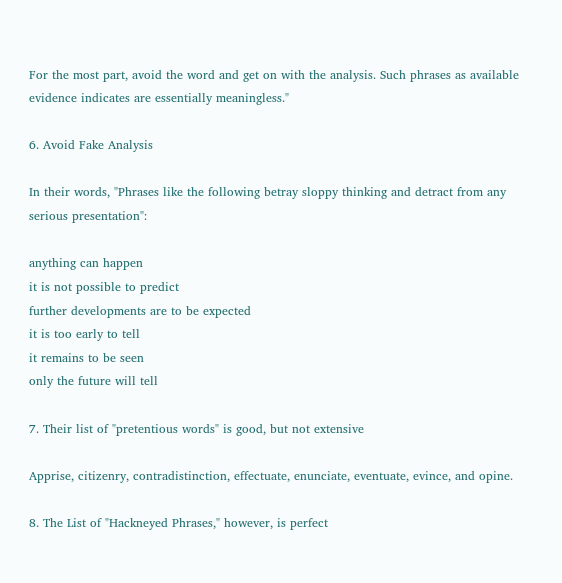For the most part, avoid the word and get on with the analysis. Such phrases as available evidence indicates are essentially meaningless."

6. Avoid Fake Analysis

In their words, "Phrases like the following betray sloppy thinking and detract from any
serious presentation":

anything can happen
it is not possible to predict
further developments are to be expected
it is too early to tell
it remains to be seen
only the future will tell

7. Their list of "pretentious words" is good, but not extensive

Apprise, citizenry, contradistinction, effectuate, enunciate, eventuate, evince, and opine.

8. The List of "Hackneyed Phrases," however, is perfect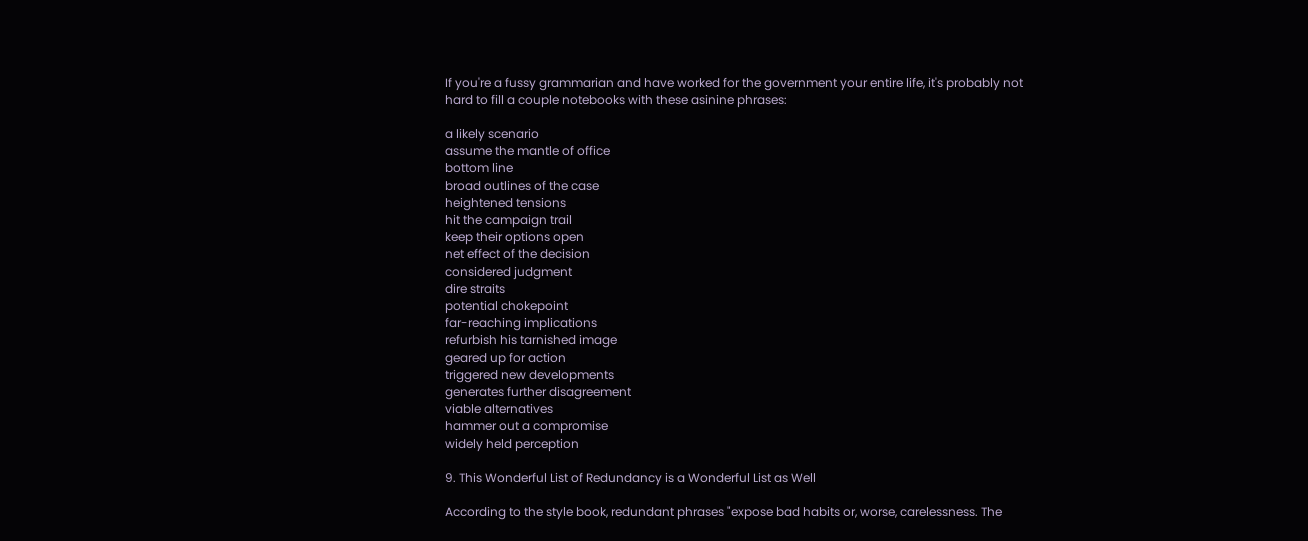If you're a fussy grammarian and have worked for the government your entire life, it's probably not hard to fill a couple notebooks with these asinine phrases:

a likely scenario
assume the mantle of office
bottom line
broad outlines of the case
heightened tensions
hit the campaign trail
keep their options open
net effect of the decision
considered judgment
dire straits
potential chokepoint
far-reaching implications
refurbish his tarnished image
geared up for action
triggered new developments
generates further disagreement
viable alternatives
hammer out a compromise
widely held perception

9. This Wonderful List of Redundancy is a Wonderful List as Well

According to the style book, redundant phrases "expose bad habits or, worse, carelessness. The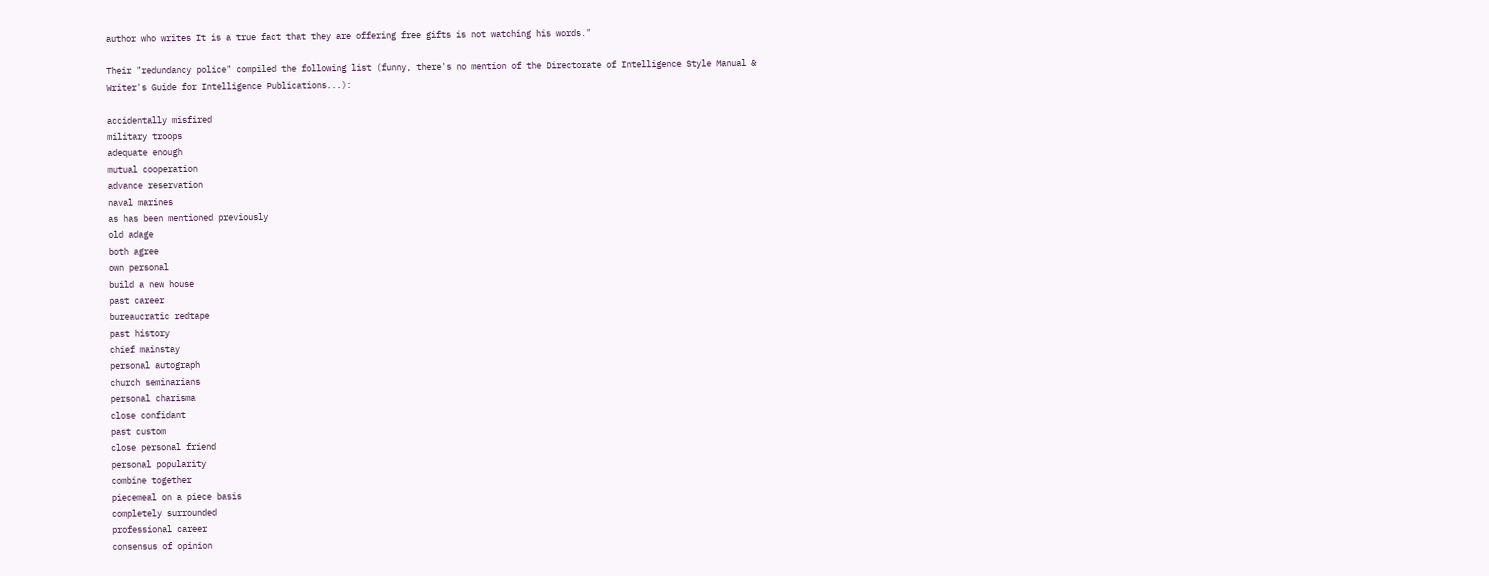author who writes It is a true fact that they are offering free gifts is not watching his words."

Their "redundancy police" compiled the following list (funny, there's no mention of the Directorate of Intelligence Style Manual & Writer's Guide for Intelligence Publications...):

accidentally misfired
military troops
adequate enough
mutual cooperation
advance reservation
naval marines
as has been mentioned previously
old adage
both agree
own personal
build a new house
past career
bureaucratic redtape
past history
chief mainstay
personal autograph
church seminarians
personal charisma
close confidant
past custom
close personal friend
personal popularity
combine together
piecemeal on a piece basis
completely surrounded
professional career
consensus of opinion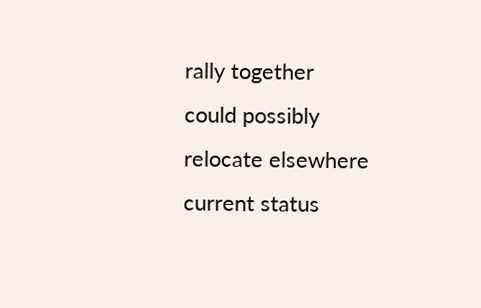rally together
could possibly
relocate elsewhere
current status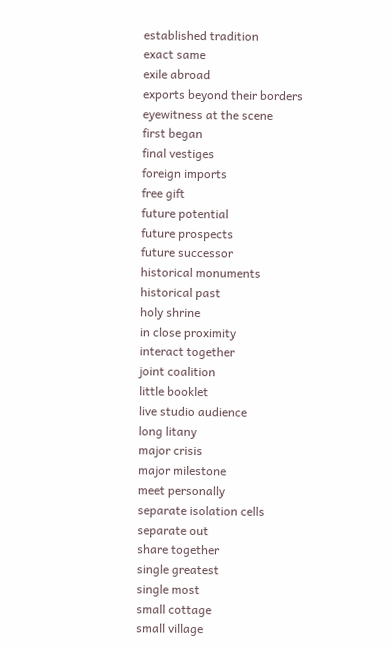established tradition
exact same
exile abroad
exports beyond their borders
eyewitness at the scene
first began
final vestiges
foreign imports
free gift
future potential
future prospects
future successor
historical monuments
historical past
holy shrine
in close proximity
interact together
joint coalition
little booklet
live studio audience
long litany
major crisis
major milestone
meet personally
separate isolation cells
separate out
share together
single greatest
single most
small cottage
small village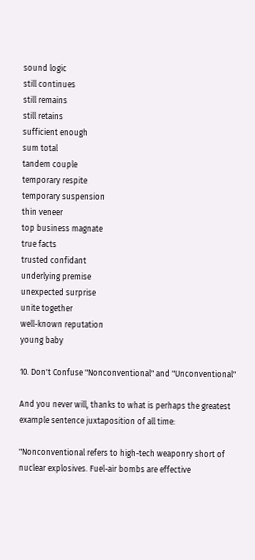sound logic
still continues
still remains
still retains
sufficient enough
sum total
tandem couple
temporary respite
temporary suspension
thin veneer
top business magnate
true facts
trusted confidant
underlying premise
unexpected surprise
unite together
well-known reputation
young baby

10. Don't Confuse "Nonconventional" and "Unconventional"

And you never will, thanks to what is perhaps the greatest example sentence juxtaposition of all time:

"Nonconventional refers to high-tech weaponry short of nuclear explosives. Fuel-air bombs are effective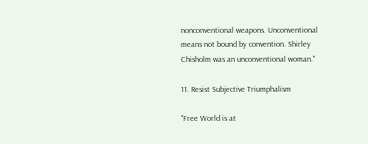nonconventional weapons. Unconventional means not bound by convention. Shirley Chisholm was an unconventional woman."

11. Resist Subjective Triumphalism

"Free World is at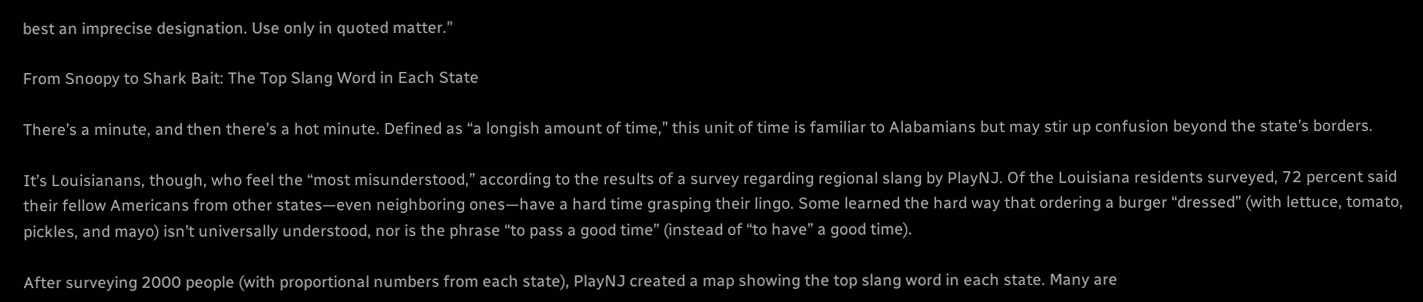best an imprecise designation. Use only in quoted matter."

From Snoopy to Shark Bait: The Top Slang Word in Each State

There’s a minute, and then there’s a hot minute. Defined as “a longish amount of time,” this unit of time is familiar to Alabamians but may stir up confusion beyond the state’s borders.

It’s Louisianans, though, who feel the “most misunderstood,” according to the results of a survey regarding regional slang by PlayNJ. Of the Louisiana residents surveyed, 72 percent said their fellow Americans from other states—even neighboring ones—have a hard time grasping their lingo. Some learned the hard way that ordering a burger “dressed” (with lettuce, tomato, pickles, and mayo) isn’t universally understood, nor is the phrase “to pass a good time” (instead of “to have” a good time).

After surveying 2000 people (with proportional numbers from each state), PlayNJ created a map showing the top slang word in each state. Many are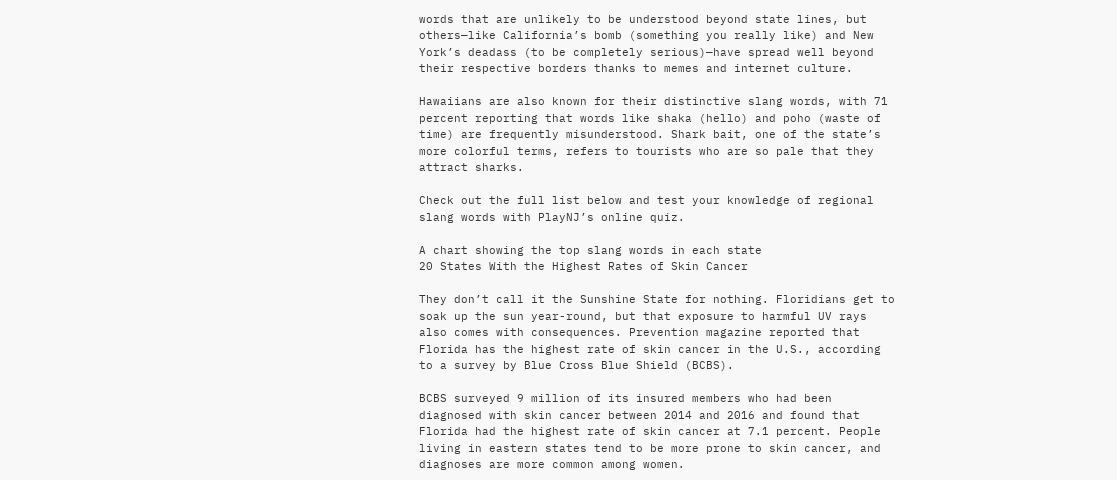words that are unlikely to be understood beyond state lines, but others—like California’s bomb (something you really like) and New York’s deadass (to be completely serious)—have spread well beyond their respective borders thanks to memes and internet culture.

Hawaiians are also known for their distinctive slang words, with 71 percent reporting that words like shaka (hello) and poho (waste of time) are frequently misunderstood. Shark bait, one of the state’s more colorful terms, refers to tourists who are so pale that they attract sharks.

Check out the full list below and test your knowledge of regional slang words with PlayNJ’s online quiz.

A chart showing the top slang words in each state
20 States With the Highest Rates of Skin Cancer

They don’t call it the Sunshine State for nothing. Floridians get to soak up the sun year-round, but that exposure to harmful UV rays also comes with consequences. Prevention magazine reported that Florida has the highest rate of skin cancer in the U.S., according to a survey by Blue Cross Blue Shield (BCBS).

BCBS surveyed 9 million of its insured members who had been diagnosed with skin cancer between 2014 and 2016 and found that Florida had the highest rate of skin cancer at 7.1 percent. People living in eastern states tend to be more prone to skin cancer, and diagnoses are more common among women.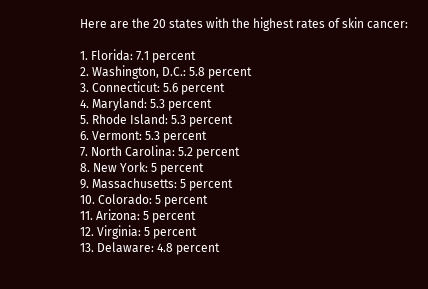Here are the 20 states with the highest rates of skin cancer:

1. Florida: 7.1 percent
2. Washington, D.C.: 5.8 percent
3. Connecticut: 5.6 percent
4. Maryland: 5.3 percent
5. Rhode Island: 5.3 percent
6. Vermont: 5.3 percent
7. North Carolina: 5.2 percent
8. New York: 5 percent
9. Massachusetts: 5 percent
10. Colorado: 5 percent
11. Arizona: 5 percent
12. Virginia: 5 percent
13. Delaware: 4.8 percent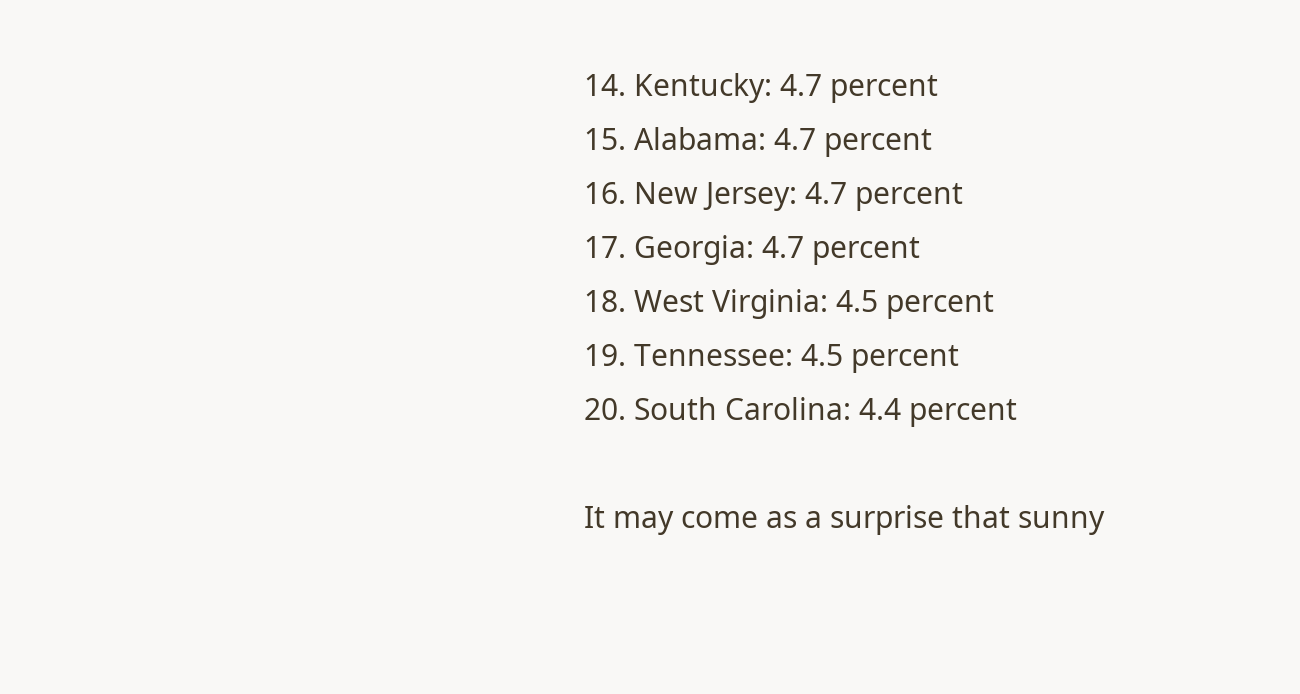14. Kentucky: 4.7 percent
15. Alabama: 4.7 percent
16. New Jersey: 4.7 percent
17. Georgia: 4.7 percent
18. West Virginia: 4.5 percent
19. Tennessee: 4.5 percent
20. South Carolina: 4.4 percent

It may come as a surprise that sunny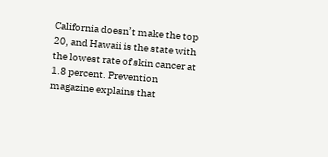California doesn’t make the top 20, and Hawaii is the state with the lowest rate of skin cancer at 1.8 percent. Prevention magazine explains that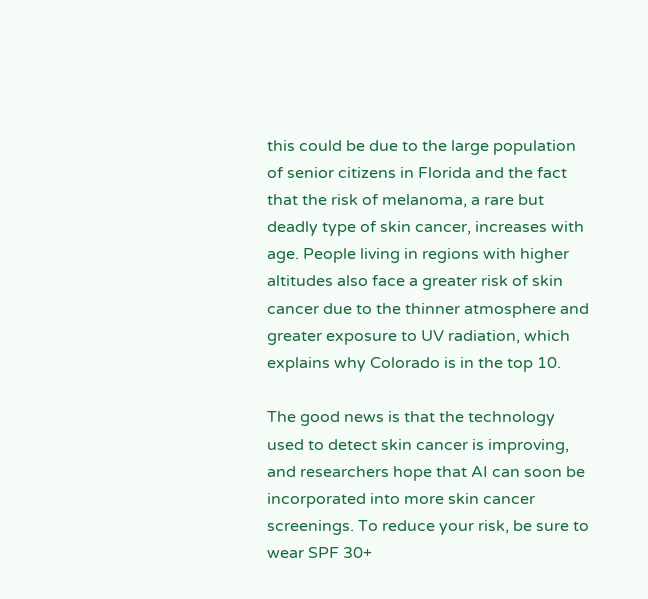this could be due to the large population of senior citizens in Florida and the fact that the risk of melanoma, a rare but deadly type of skin cancer, increases with age. People living in regions with higher altitudes also face a greater risk of skin cancer due to the thinner atmosphere and greater exposure to UV radiation, which explains why Colorado is in the top 10.

The good news is that the technology used to detect skin cancer is improving, and researchers hope that AI can soon be incorporated into more skin cancer screenings. To reduce your risk, be sure to wear SPF 30+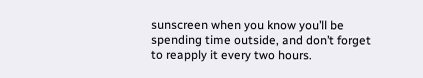sunscreen when you know you’ll be spending time outside, and don’t forget to reapply it every two hours.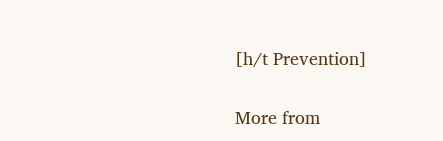[h/t Prevention]


More from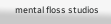mental floss studios